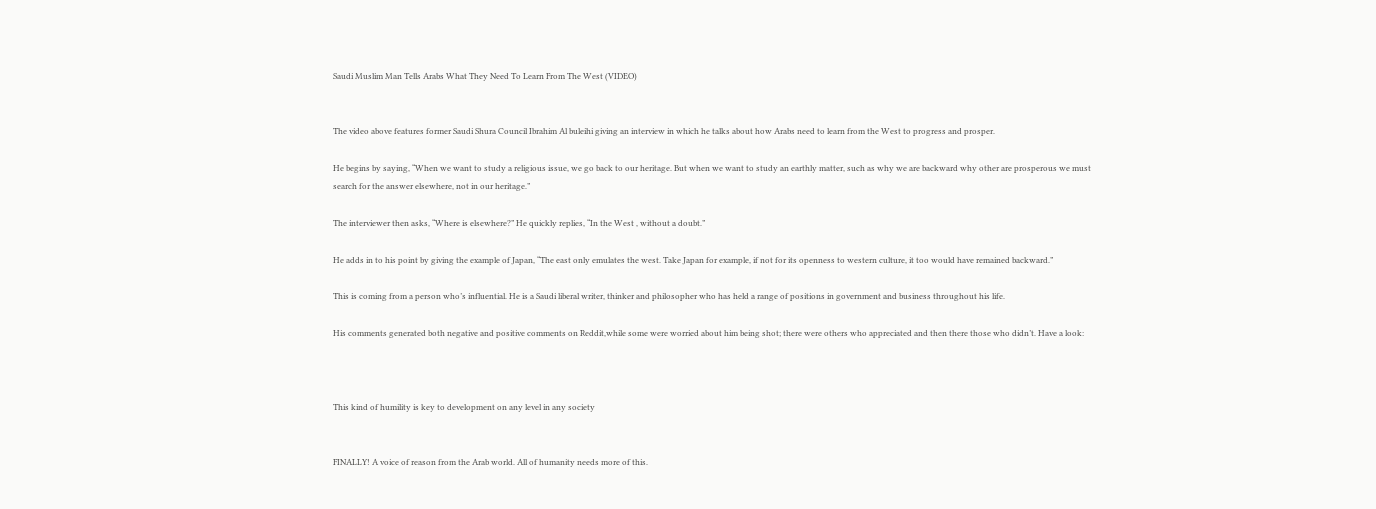Saudi Muslim Man Tells Arabs What They Need To Learn From The West (VIDEO)


The video above features former Saudi Shura Council Ibrahim Al buleihi giving an interview in which he talks about how Arabs need to learn from the West to progress and prosper.

He begins by saying, “When we want to study a religious issue, we go back to our heritage. But when we want to study an earthly matter, such as why we are backward why other are prosperous we must search for the answer elsewhere, not in our heritage.”

The interviewer then asks, “Where is elsewhere?” He quickly replies, “In the West , without a doubt.”

He adds in to his point by giving the example of Japan, “The east only emulates the west. Take Japan for example, if not for its openness to western culture, it too would have remained backward.”

This is coming from a person who’s influential. He is a Saudi liberal writer, thinker and philosopher who has held a range of positions in government and business throughout his life.

His comments generated both negative and positive comments on Reddit,while some were worried about him being shot; there were others who appreciated and then there those who didn’t. Have a look:



This kind of humility is key to development on any level in any society


FINALLY! A voice of reason from the Arab world. All of humanity needs more of this.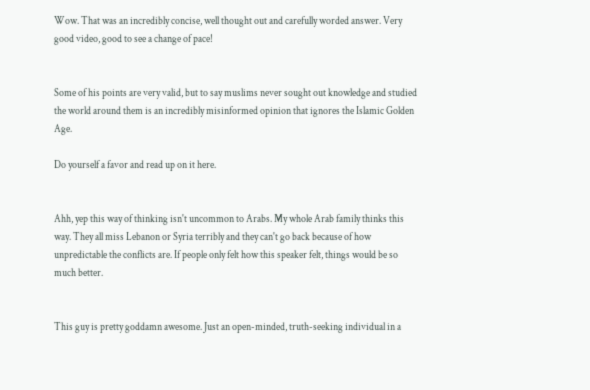Wow. That was an incredibly concise, well thought out and carefully worded answer. Very good video, good to see a change of pace!


Some of his points are very valid, but to say muslims never sought out knowledge and studied the world around them is an incredibly misinformed opinion that ignores the Islamic Golden Age.

Do yourself a favor and read up on it here.


Ahh, yep this way of thinking isn't uncommon to Arabs. My whole Arab family thinks this way. They all miss Lebanon or Syria terribly and they can't go back because of how unpredictable the conflicts are. If people only felt how this speaker felt, things would be so much better.


This guy is pretty goddamn awesome. Just an open-minded, truth-seeking individual in a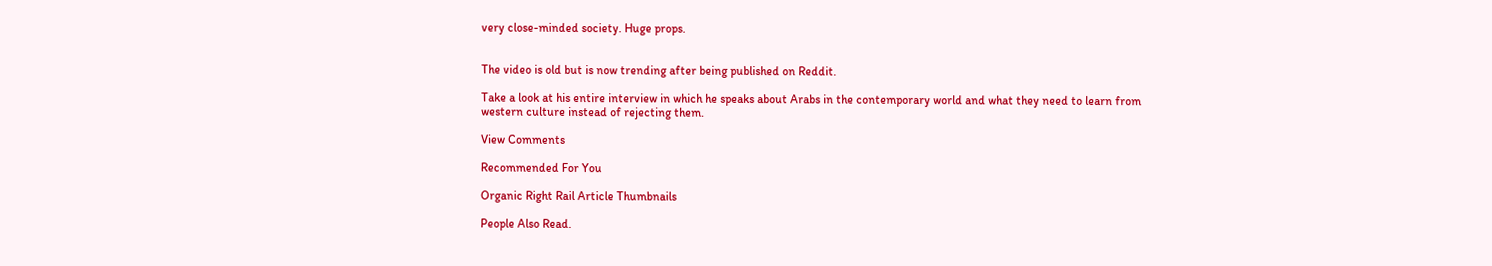very close-minded society. Huge props.


The video is old but is now trending after being published on Reddit.

Take a look at his entire interview in which he speaks about Arabs in the contemporary world and what they need to learn from western culture instead of rejecting them.

View Comments

Recommended For You

Organic Right Rail Article Thumbnails

People Also Read.